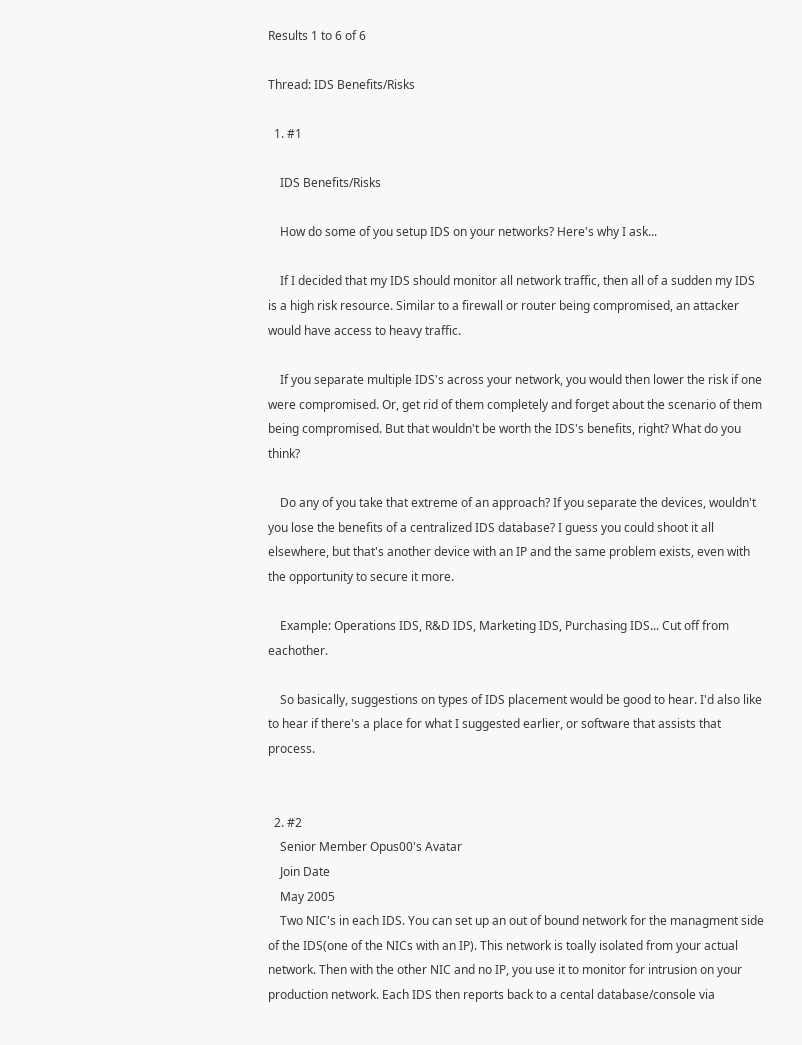Results 1 to 6 of 6

Thread: IDS Benefits/Risks

  1. #1

    IDS Benefits/Risks

    How do some of you setup IDS on your networks? Here's why I ask...

    If I decided that my IDS should monitor all network traffic, then all of a sudden my IDS is a high risk resource. Similar to a firewall or router being compromised, an attacker would have access to heavy traffic.

    If you separate multiple IDS's across your network, you would then lower the risk if one were compromised. Or, get rid of them completely and forget about the scenario of them being compromised. But that wouldn't be worth the IDS's benefits, right? What do you think?

    Do any of you take that extreme of an approach? If you separate the devices, wouldn't you lose the benefits of a centralized IDS database? I guess you could shoot it all elsewhere, but that's another device with an IP and the same problem exists, even with the opportunity to secure it more.

    Example: Operations IDS, R&D IDS, Marketing IDS, Purchasing IDS... Cut off from eachother.

    So basically, suggestions on types of IDS placement would be good to hear. I'd also like to hear if there's a place for what I suggested earlier, or software that assists that process.


  2. #2
    Senior Member Opus00's Avatar
    Join Date
    May 2005
    Two NIC's in each IDS. You can set up an out of bound network for the managment side of the IDS(one of the NICs with an IP). This network is toally isolated from your actual network. Then with the other NIC and no IP, you use it to monitor for intrusion on your production network. Each IDS then reports back to a cental database/console via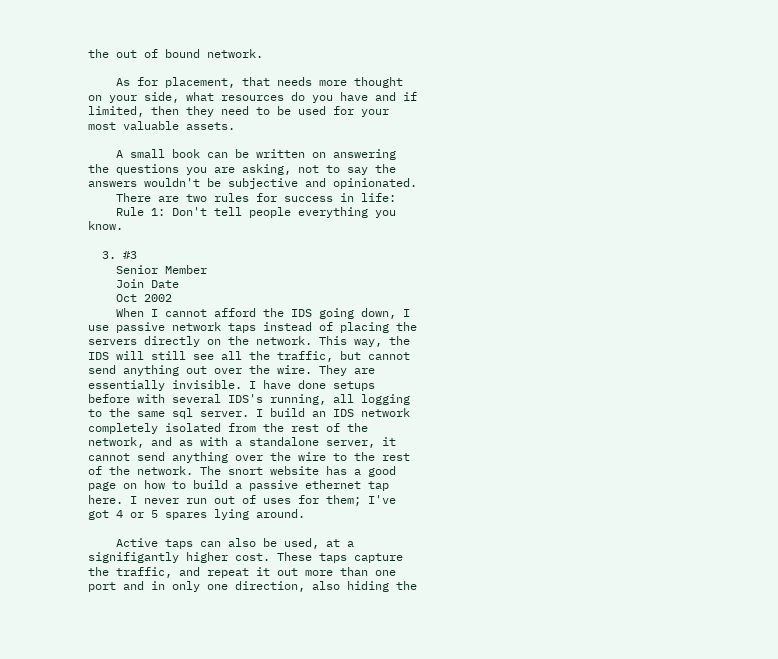the out of bound network.

    As for placement, that needs more thought on your side, what resources do you have and if limited, then they need to be used for your most valuable assets.

    A small book can be written on answering the questions you are asking, not to say the answers wouldn't be subjective and opinionated.
    There are two rules for success in life:
    Rule 1: Don't tell people everything you know.

  3. #3
    Senior Member
    Join Date
    Oct 2002
    When I cannot afford the IDS going down, I use passive network taps instead of placing the servers directly on the network. This way, the IDS will still see all the traffic, but cannot send anything out over the wire. They are essentially invisible. I have done setups before with several IDS's running, all logging to the same sql server. I build an IDS network completely isolated from the rest of the network, and as with a standalone server, it cannot send anything over the wire to the rest of the network. The snort website has a good page on how to build a passive ethernet tap here. I never run out of uses for them; I've got 4 or 5 spares lying around.

    Active taps can also be used, at a signifigantly higher cost. These taps capture the traffic, and repeat it out more than one port and in only one direction, also hiding the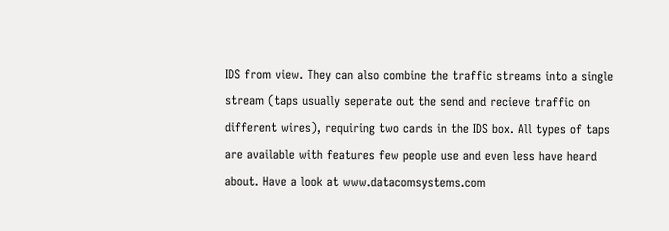IDS from view. They can also combine the traffic streams into a single stream (taps usually seperate out the send and recieve traffic on different wires), requiring two cards in the IDS box. All types of taps are available with features few people use and even less have heard about. Have a look at www.datacomsystems.com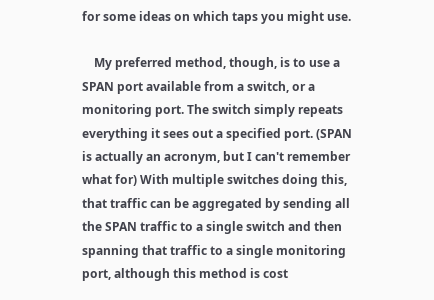for some ideas on which taps you might use.

    My preferred method, though, is to use a SPAN port available from a switch, or a monitoring port. The switch simply repeats everything it sees out a specified port. (SPAN is actually an acronym, but I can't remember what for) With multiple switches doing this, that traffic can be aggregated by sending all the SPAN traffic to a single switch and then spanning that traffic to a single monitoring port, although this method is cost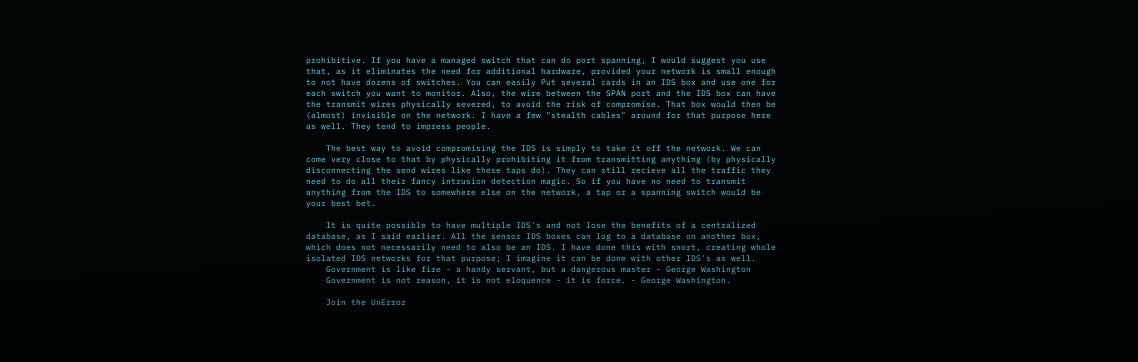prohibitive. If you have a managed switch that can do port spanning, I would suggest you use that, as it eliminates the need for additional hardware, provided your network is small enough to not have dozens of switches. You can easily Put several cards in an IDS box and use one for each switch you want to monitor. Also, the wire between the SPAN port and the IDS box can have the transmit wires physically severed, to avoid the risk of compromise. That box would then be (almost) invisible on the network. I have a few "stealth cables" around for that purpose here as well. They tend to impress people.

    The best way to avoid compromising the IDS is simply to take it off the network. We can come very close to that by physically prohibiting it from transmitting anything (by physically disconnecting the send wires like these taps do). They can still recieve all the traffic they need to do all their fancy intrusion detection magic. So if you have no need to transmit anything from the IDS to somewhere else on the network, a tap or a spanning switch would be your best bet.

    It is quite possible to have multiple IDS's and not lose the benefits of a centralized database, as I said earlier. All the sensor IDS boxes can log to a database on another box, which does not necessarily need to also be an IDS. I have done this with snort, creating whole isolated IDS networks for that purpose; I imagine it can be done with other IDS's as well.
    Government is like fire - a handy servant, but a dangerous master - George Washington
    Government is not reason, it is not eloquence - it is force. - George Washington.

    Join the UnError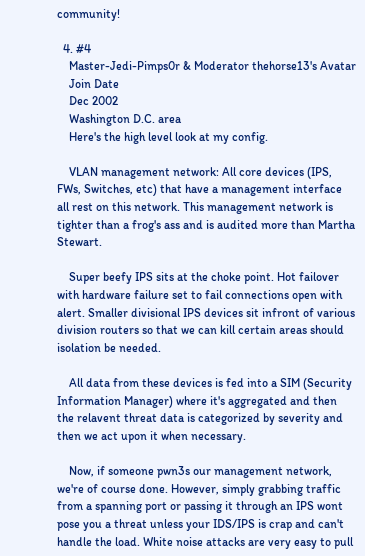community!

  4. #4
    Master-Jedi-Pimps0r & Moderator thehorse13's Avatar
    Join Date
    Dec 2002
    Washington D.C. area
    Here's the high level look at my config.

    VLAN management network: All core devices (IPS, FWs, Switches, etc) that have a management interface all rest on this network. This management network is tighter than a frog's ass and is audited more than Martha Stewart.

    Super beefy IPS sits at the choke point. Hot failover with hardware failure set to fail connections open with alert. Smaller divisional IPS devices sit infront of various division routers so that we can kill certain areas should isolation be needed.

    All data from these devices is fed into a SIM (Security Information Manager) where it's aggregated and then the relavent threat data is categorized by severity and then we act upon it when necessary.

    Now, if someone pwn3s our management network, we're of course done. However, simply grabbing traffic from a spanning port or passing it through an IPS wont pose you a threat unless your IDS/IPS is crap and can't handle the load. White noise attacks are very easy to pull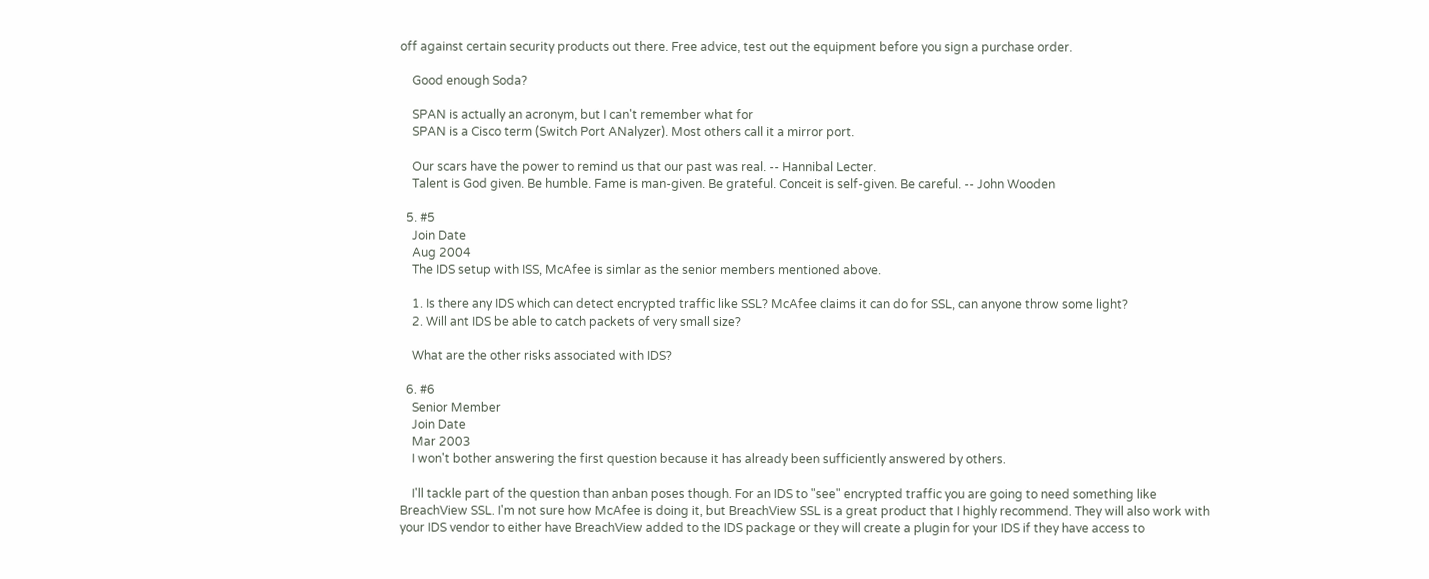off against certain security products out there. Free advice, test out the equipment before you sign a purchase order.

    Good enough Soda?

    SPAN is actually an acronym, but I can't remember what for
    SPAN is a Cisco term (Switch Port ANalyzer). Most others call it a mirror port.

    Our scars have the power to remind us that our past was real. -- Hannibal Lecter.
    Talent is God given. Be humble. Fame is man-given. Be grateful. Conceit is self-given. Be careful. -- John Wooden

  5. #5
    Join Date
    Aug 2004
    The IDS setup with ISS, McAfee is simlar as the senior members mentioned above.

    1. Is there any IDS which can detect encrypted traffic like SSL? McAfee claims it can do for SSL, can anyone throw some light?
    2. Will ant IDS be able to catch packets of very small size?

    What are the other risks associated with IDS?

  6. #6
    Senior Member
    Join Date
    Mar 2003
    I won't bother answering the first question because it has already been sufficiently answered by others.

    I'll tackle part of the question than anban poses though. For an IDS to "see" encrypted traffic you are going to need something like BreachView SSL. I'm not sure how McAfee is doing it, but BreachView SSL is a great product that I highly recommend. They will also work with your IDS vendor to either have BreachView added to the IDS package or they will create a plugin for your IDS if they have access to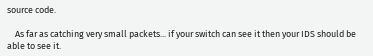source code.

    As far as catching very small packets... if your switch can see it then your IDS should be able to see it.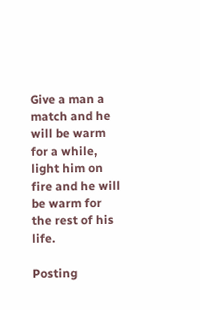Give a man a match and he will be warm for a while, light him on fire and he will be warm for the rest of his life.

Posting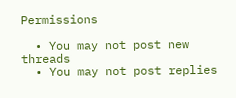Permissions

  • You may not post new threads
  • You may not post replies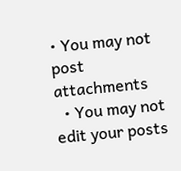• You may not post attachments
  • You may not edit your posts